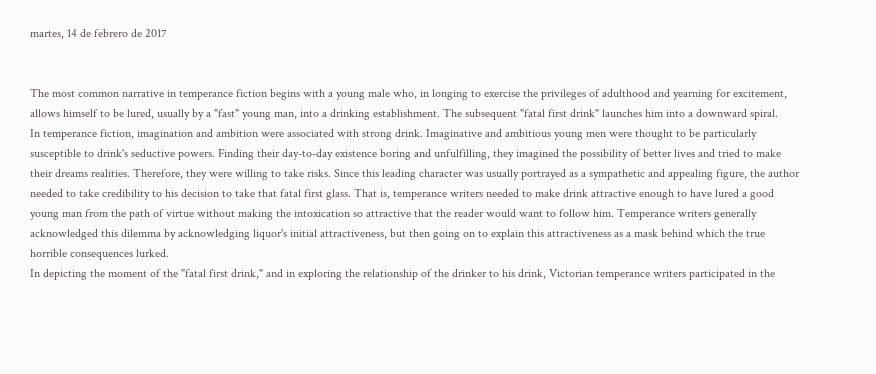martes, 14 de febrero de 2017


The most common narrative in temperance fiction begins with a young male who, in longing to exercise the privileges of adulthood and yearning for excitement, allows himself to be lured, usually by a "fast" young man, into a drinking establishment. The subsequent "fatal first drink" launches him into a downward spiral.
In temperance fiction, imagination and ambition were associated with strong drink. Imaginative and ambitious young men were thought to be particularly susceptible to drink's seductive powers. Finding their day-to-day existence boring and unfulfilling, they imagined the possibility of better lives and tried to make their dreams realities. Therefore, they were willing to take risks. Since this leading character was usually portrayed as a sympathetic and appealing figure, the author needed to take credibility to his decision to take that fatal first glass. That is, temperance writers needed to make drink attractive enough to have lured a good young man from the path of virtue without making the intoxication so attractive that the reader would want to follow him. Temperance writers generally acknowledged this dilemma by acknowledging liquor's initial attractiveness, but then going on to explain this attractiveness as a mask behind which the true horrible consequences lurked.
In depicting the moment of the "fatal first drink," and in exploring the relationship of the drinker to his drink, Victorian temperance writers participated in the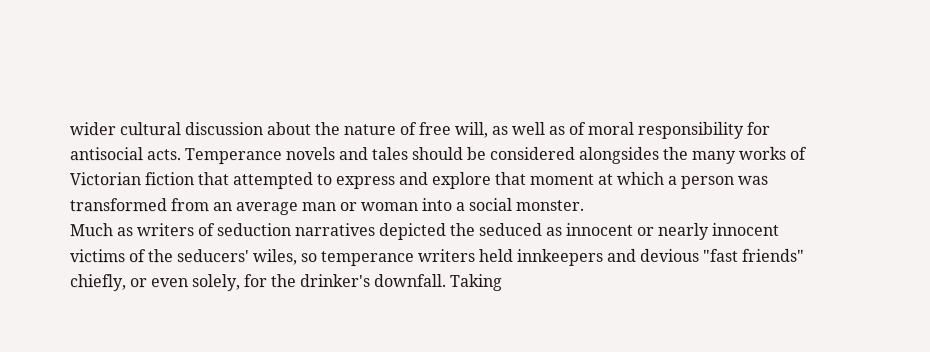wider cultural discussion about the nature of free will, as well as of moral responsibility for antisocial acts. Temperance novels and tales should be considered alongsides the many works of Victorian fiction that attempted to express and explore that moment at which a person was transformed from an average man or woman into a social monster.
Much as writers of seduction narratives depicted the seduced as innocent or nearly innocent victims of the seducers' wiles, so temperance writers held innkeepers and devious "fast friends" chiefly, or even solely, for the drinker's downfall. Taking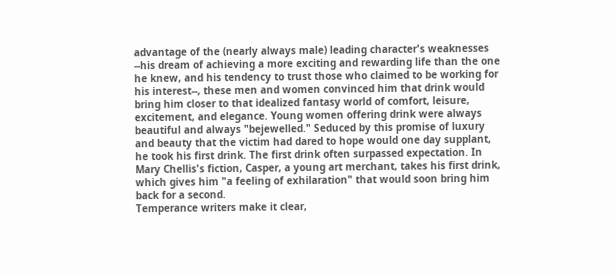advantage of the (nearly always male) leading character's weaknesses --his dream of achieving a more exciting and rewarding life than the one he knew, and his tendency to trust those who claimed to be working for his interest--, these men and women convinced him that drink would bring him closer to that idealized fantasy world of comfort, leisure, excitement, and elegance. Young women offering drink were always beautiful and always "bejewelled." Seduced by this promise of luxury and beauty that the victim had dared to hope would one day supplant, he took his first drink. The first drink often surpassed expectation. In Mary Chellis's fiction, Casper, a young art merchant, takes his first drink, which gives him "a feeling of exhilaration" that would soon bring him back for a second.
Temperance writers make it clear,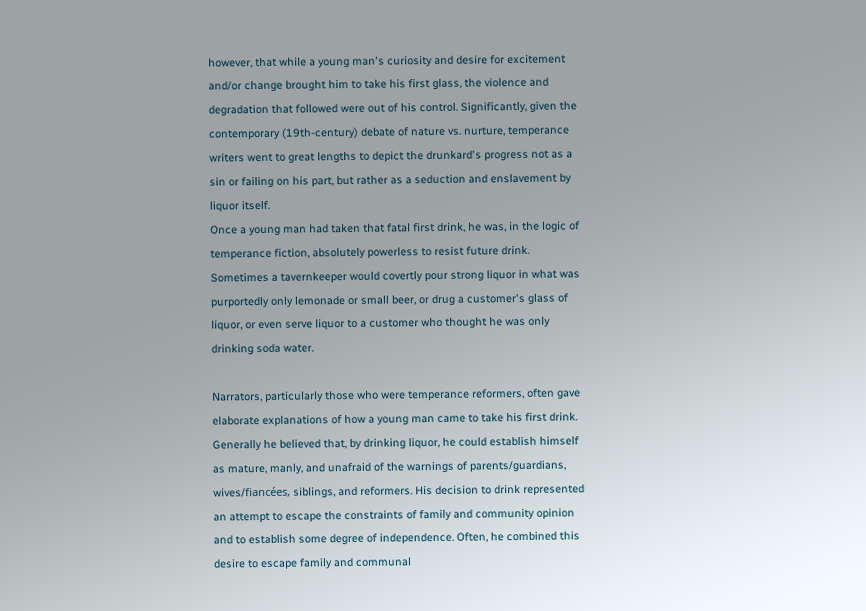however, that while a young man's curiosity and desire for excitement and/or change brought him to take his first glass, the violence and degradation that followed were out of his control. Significantly, given the contemporary (19th-century) debate of nature vs. nurture, temperance writers went to great lengths to depict the drunkard's progress not as a sin or failing on his part, but rather as a seduction and enslavement by liquor itself.
Once a young man had taken that fatal first drink, he was, in the logic of temperance fiction, absolutely powerless to resist future drink. Sometimes a tavernkeeper would covertly pour strong liquor in what was purportedly only lemonade or small beer, or drug a customer's glass of liquor, or even serve liquor to a customer who thought he was only drinking soda water.

Narrators, particularly those who were temperance reformers, often gave elaborate explanations of how a young man came to take his first drink. Generally he believed that, by drinking liquor, he could establish himself as mature, manly, and unafraid of the warnings of parents/guardians, wives/fiancées, siblings, and reformers. His decision to drink represented an attempt to escape the constraints of family and community opinion and to establish some degree of independence. Often, he combined this desire to escape family and communal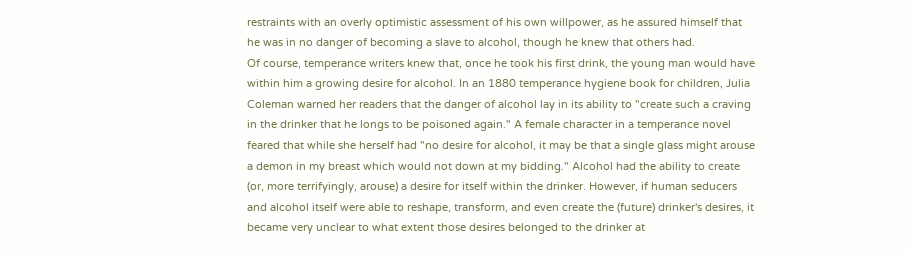restraints with an overly optimistic assessment of his own willpower, as he assured himself that he was in no danger of becoming a slave to alcohol, though he knew that others had.
Of course, temperance writers knew that, once he took his first drink, the young man would have within him a growing desire for alcohol. In an 1880 temperance hygiene book for children, Julia Coleman warned her readers that the danger of alcohol lay in its ability to "create such a craving in the drinker that he longs to be poisoned again." A female character in a temperance novel feared that while she herself had "no desire for alcohol, it may be that a single glass might arouse a demon in my breast which would not down at my bidding." Alcohol had the ability to create (or, more terrifyingly, arouse) a desire for itself within the drinker. However, if human seducers and alcohol itself were able to reshape, transform, and even create the (future) drinker's desires, it became very unclear to what extent those desires belonged to the drinker at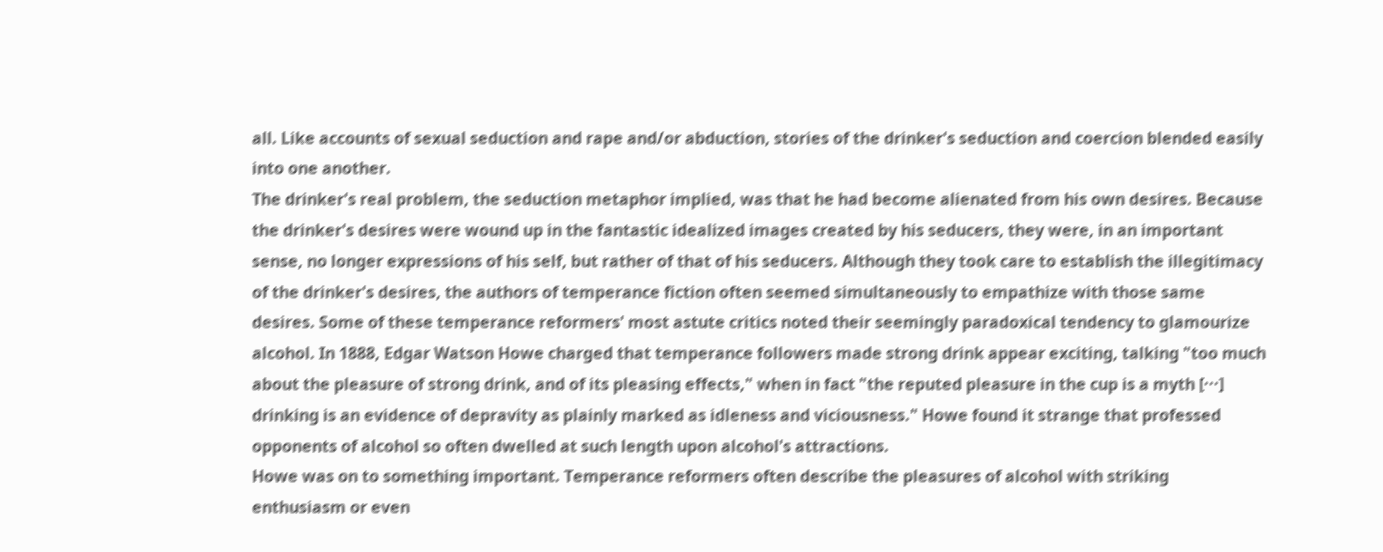all. Like accounts of sexual seduction and rape and/or abduction, stories of the drinker's seduction and coercion blended easily into one another.
The drinker's real problem, the seduction metaphor implied, was that he had become alienated from his own desires. Because the drinker's desires were wound up in the fantastic idealized images created by his seducers, they were, in an important sense, no longer expressions of his self, but rather of that of his seducers. Although they took care to establish the illegitimacy of the drinker's desires, the authors of temperance fiction often seemed simultaneously to empathize with those same desires. Some of these temperance reformers' most astute critics noted their seemingly paradoxical tendency to glamourize alcohol. In 1888, Edgar Watson Howe charged that temperance followers made strong drink appear exciting, talking "too much about the pleasure of strong drink, and of its pleasing effects," when in fact "the reputed pleasure in the cup is a myth [···] drinking is an evidence of depravity as plainly marked as idleness and viciousness." Howe found it strange that professed opponents of alcohol so often dwelled at such length upon alcohol's attractions.
Howe was on to something important. Temperance reformers often describe the pleasures of alcohol with striking enthusiasm or even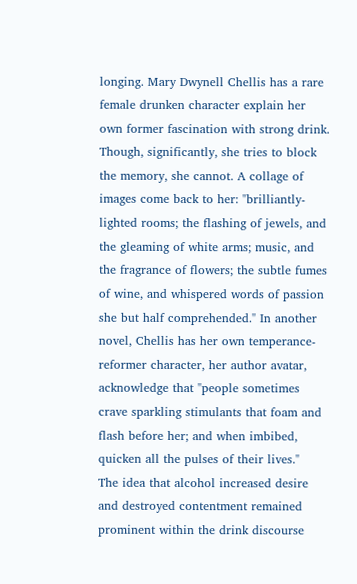longing. Mary Dwynell Chellis has a rare female drunken character explain her own former fascination with strong drink. Though, significantly, she tries to block the memory, she cannot. A collage of images come back to her: "brilliantly-lighted rooms; the flashing of jewels, and the gleaming of white arms; music, and the fragrance of flowers; the subtle fumes of wine, and whispered words of passion she but half comprehended." In another novel, Chellis has her own temperance-reformer character, her author avatar, acknowledge that "people sometimes crave sparkling stimulants that foam and flash before her; and when imbibed, quicken all the pulses of their lives."
The idea that alcohol increased desire and destroyed contentment remained prominent within the drink discourse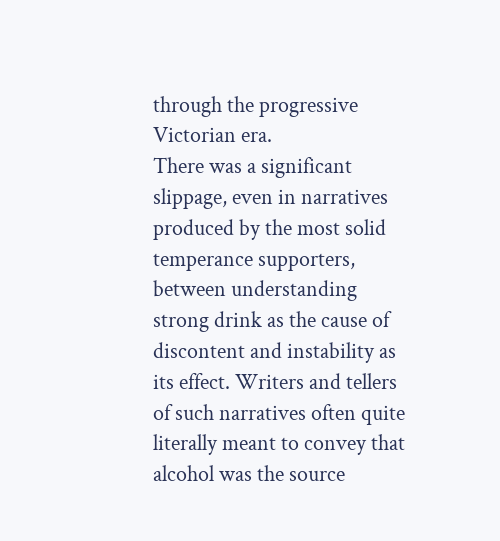through the progressive Victorian era.
There was a significant slippage, even in narratives produced by the most solid temperance supporters, between understanding strong drink as the cause of discontent and instability as its effect. Writers and tellers of such narratives often quite literally meant to convey that alcohol was the source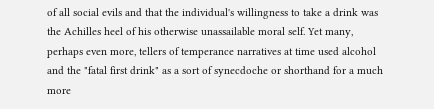of all social evils and that the individual's willingness to take a drink was the Achilles heel of his otherwise unassailable moral self. Yet many, perhaps even more, tellers of temperance narratives at time used alcohol and the "fatal first drink" as a sort of synecdoche or shorthand for a much more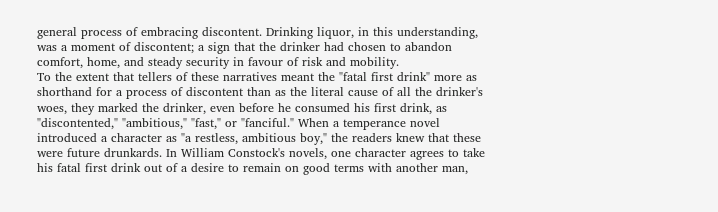general process of embracing discontent. Drinking liquor, in this understanding, was a moment of discontent; a sign that the drinker had chosen to abandon comfort, home, and steady security in favour of risk and mobility.
To the extent that tellers of these narratives meant the "fatal first drink" more as shorthand for a process of discontent than as the literal cause of all the drinker's woes, they marked the drinker, even before he consumed his first drink, as "discontented," "ambitious," "fast," or "fanciful." When a temperance novel introduced a character as "a restless, ambitious boy," the readers knew that these were future drunkards. In William Constock's novels, one character agrees to take his fatal first drink out of a desire to remain on good terms with another man,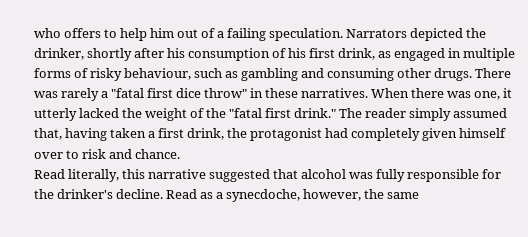who offers to help him out of a failing speculation. Narrators depicted the drinker, shortly after his consumption of his first drink, as engaged in multiple forms of risky behaviour, such as gambling and consuming other drugs. There was rarely a "fatal first dice throw" in these narratives. When there was one, it utterly lacked the weight of the "fatal first drink." The reader simply assumed that, having taken a first drink, the protagonist had completely given himself over to risk and chance.
Read literally, this narrative suggested that alcohol was fully responsible for the drinker's decline. Read as a synecdoche, however, the same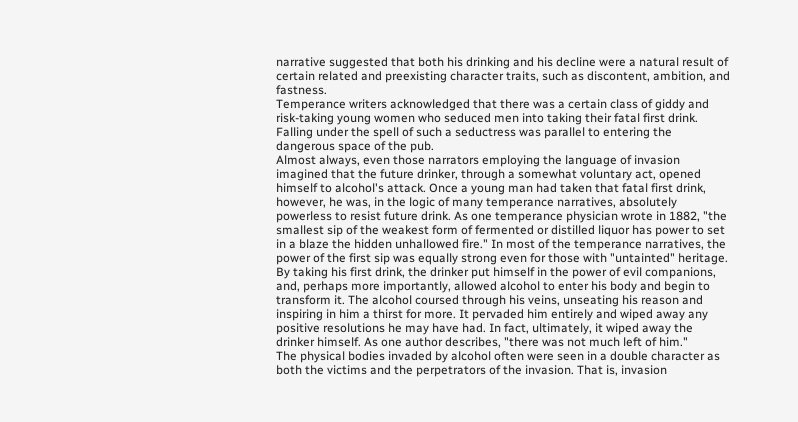narrative suggested that both his drinking and his decline were a natural result of certain related and preexisting character traits, such as discontent, ambition, and fastness.
Temperance writers acknowledged that there was a certain class of giddy and risk-taking young women who seduced men into taking their fatal first drink. Falling under the spell of such a seductress was parallel to entering the dangerous space of the pub.
Almost always, even those narrators employing the language of invasion imagined that the future drinker, through a somewhat voluntary act, opened himself to alcohol's attack. Once a young man had taken that fatal first drink, however, he was, in the logic of many temperance narratives, absolutely powerless to resist future drink. As one temperance physician wrote in 1882, "the smallest sip of the weakest form of fermented or distilled liquor has power to set in a blaze the hidden unhallowed fire." In most of the temperance narratives, the power of the first sip was equally strong even for those with "untainted" heritage.
By taking his first drink, the drinker put himself in the power of evil companions, and, perhaps more importantly, allowed alcohol to enter his body and begin to transform it. The alcohol coursed through his veins, unseating his reason and inspiring in him a thirst for more. It pervaded him entirely and wiped away any positive resolutions he may have had. In fact, ultimately, it wiped away the drinker himself. As one author describes, "there was not much left of him."
The physical bodies invaded by alcohol often were seen in a double character as both the victims and the perpetrators of the invasion. That is, invasion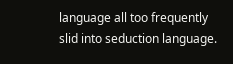language all too frequently slid into seduction language.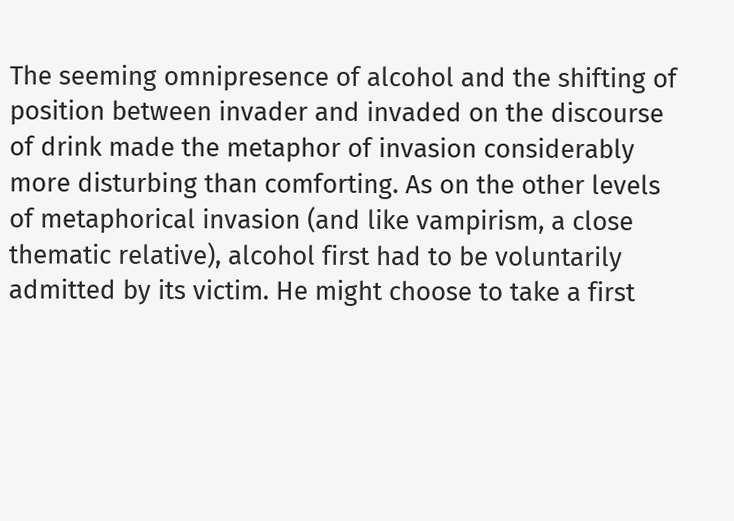The seeming omnipresence of alcohol and the shifting of position between invader and invaded on the discourse of drink made the metaphor of invasion considerably more disturbing than comforting. As on the other levels of metaphorical invasion (and like vampirism, a close thematic relative), alcohol first had to be voluntarily admitted by its victim. He might choose to take a first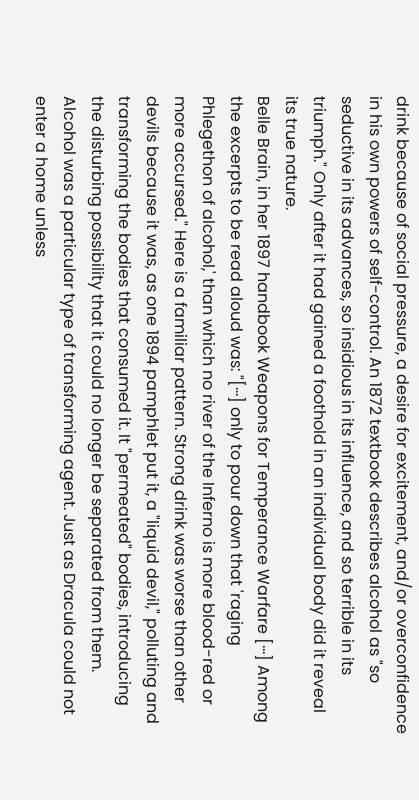drink because of social pressure, a desire for excitement, and/or overconfidence in his own powers of self-control. An 1872 textbook describes alcohol as "so seductive in its advances, so insidious in its influence, and so terrible in its triumph." Only after it had gained a foothold in an individual body did it reveal its true nature.
Belle Brain, in her 1897 handbook Weapons for Temperance Warfare [···] Among the excerpts to be read aloud was: "[···] only to pour down that 'raging Phlegethon of alcohol,' than which no river of the Inferno is more blood-red or more accursed." Here is a familiar pattern. Strong drink was worse than other devils because it was, as one 1894 pamphlet put it, a "liquid devil," polluting and transforming the bodies that consumed it. It "permeated" bodies, introducing the disturbing possibility that it could no longer be separated from them.
Alcohol was a particular type of transforming agent. Just as Dracula could not enter a home unless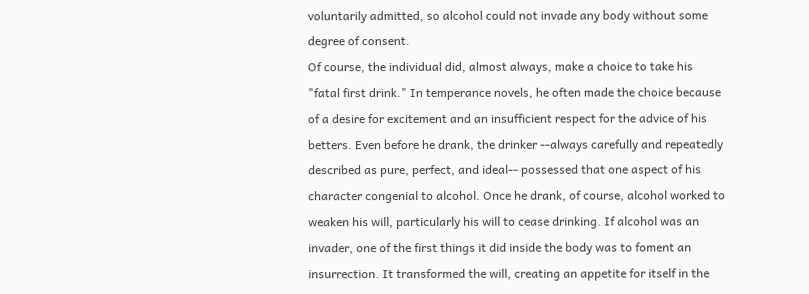voluntarily admitted, so alcohol could not invade any body without some degree of consent.
Of course, the individual did, almost always, make a choice to take his "fatal first drink." In temperance novels, he often made the choice because of a desire for excitement and an insufficient respect for the advice of his betters. Even before he drank, the drinker --always carefully and repeatedly described as pure, perfect, and ideal-- possessed that one aspect of his character congenial to alcohol. Once he drank, of course, alcohol worked to weaken his will, particularly his will to cease drinking. If alcohol was an invader, one of the first things it did inside the body was to foment an insurrection. It transformed the will, creating an appetite for itself in the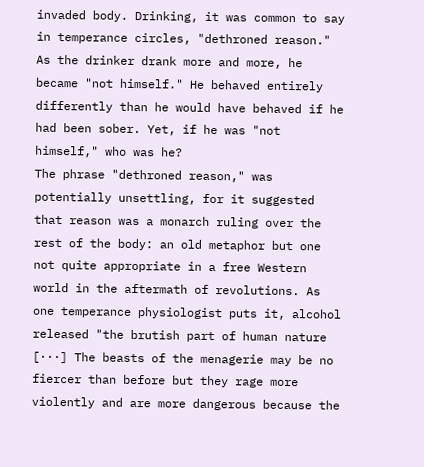invaded body. Drinking, it was common to say in temperance circles, "dethroned reason." As the drinker drank more and more, he became "not himself." He behaved entirely differently than he would have behaved if he had been sober. Yet, if he was "not himself," who was he?
The phrase "dethroned reason," was potentially unsettling, for it suggested that reason was a monarch ruling over the rest of the body: an old metaphor but one not quite appropriate in a free Western world in the aftermath of revolutions. As one temperance physiologist puts it, alcohol released "the brutish part of human nature [···] The beasts of the menagerie may be no fiercer than before but they rage more violently and are more dangerous because the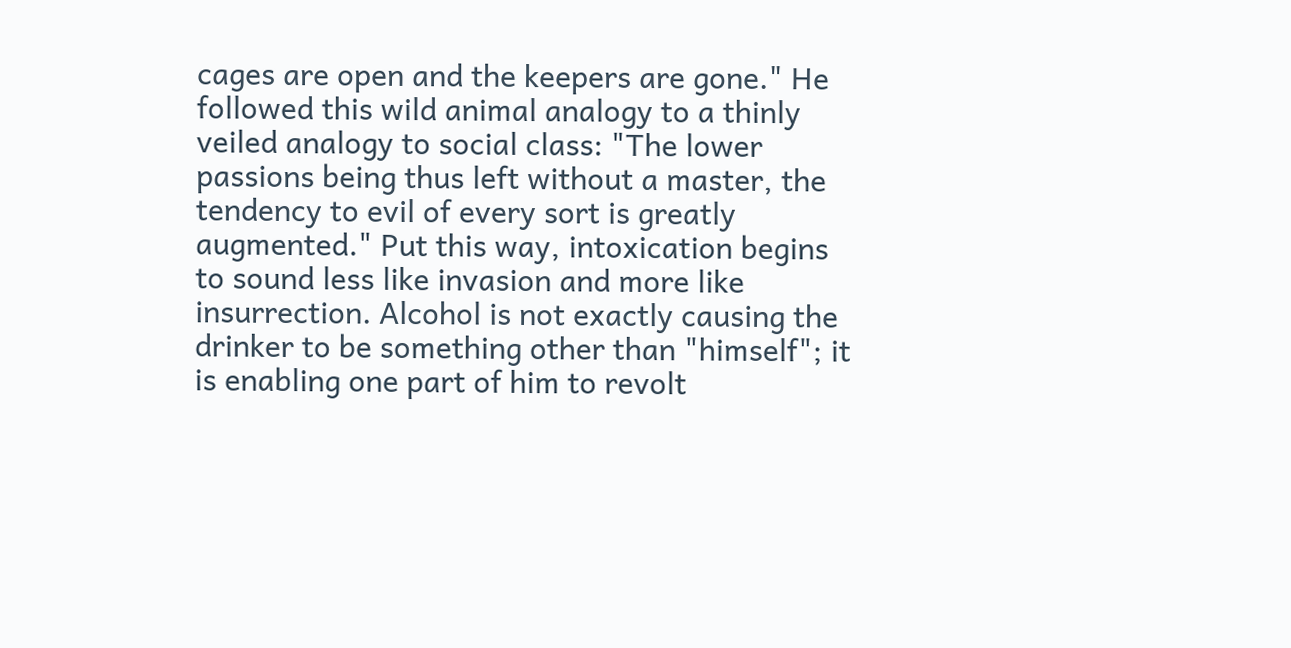cages are open and the keepers are gone." He followed this wild animal analogy to a thinly veiled analogy to social class: "The lower passions being thus left without a master, the tendency to evil of every sort is greatly augmented." Put this way, intoxication begins to sound less like invasion and more like insurrection. Alcohol is not exactly causing the drinker to be something other than "himself"; it is enabling one part of him to revolt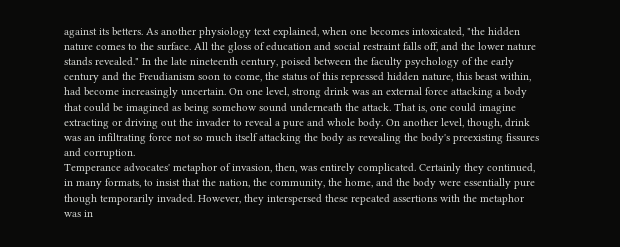against its betters. As another physiology text explained, when one becomes intoxicated, "the hidden nature comes to the surface. All the gloss of education and social restraint falls off, and the lower nature stands revealed." In the late nineteenth century, poised between the faculty psychology of the early century and the Freudianism soon to come, the status of this repressed hidden nature, this beast within, had become increasingly uncertain. On one level, strong drink was an external force attacking a body that could be imagined as being somehow sound underneath the attack. That is, one could imagine extracting or driving out the invader to reveal a pure and whole body. On another level, though, drink was an infiltrating force not so much itself attacking the body as revealing the body's preexisting fissures and corruption.
Temperance advocates' metaphor of invasion, then, was entirely complicated. Certainly they continued, in many formats, to insist that the nation, the community, the home, and the body were essentially pure though temporarily invaded. However, they interspersed these repeated assertions with the metaphor was in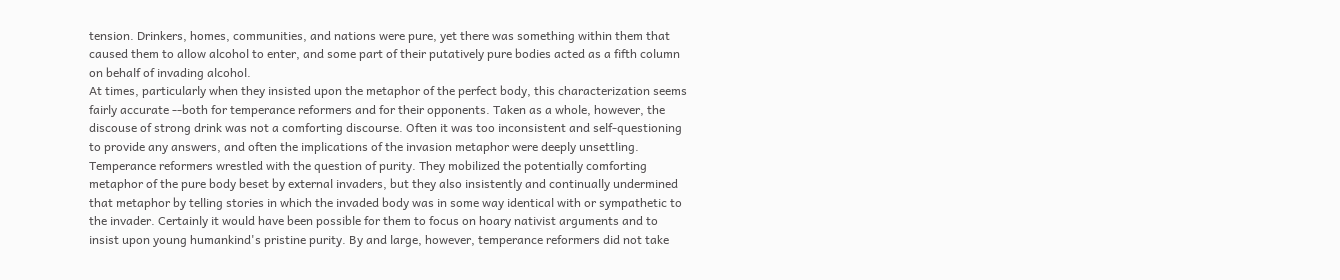tension. Drinkers, homes, communities, and nations were pure, yet there was something within them that caused them to allow alcohol to enter, and some part of their putatively pure bodies acted as a fifth column on behalf of invading alcohol.
At times, particularly when they insisted upon the metaphor of the perfect body, this characterization seems fairly accurate --both for temperance reformers and for their opponents. Taken as a whole, however, the discouse of strong drink was not a comforting discourse. Often it was too inconsistent and self-questioning to provide any answers, and often the implications of the invasion metaphor were deeply unsettling. Temperance reformers wrestled with the question of purity. They mobilized the potentially comforting metaphor of the pure body beset by external invaders, but they also insistently and continually undermined that metaphor by telling stories in which the invaded body was in some way identical with or sympathetic to the invader. Certainly it would have been possible for them to focus on hoary nativist arguments and to insist upon young humankind's pristine purity. By and large, however, temperance reformers did not take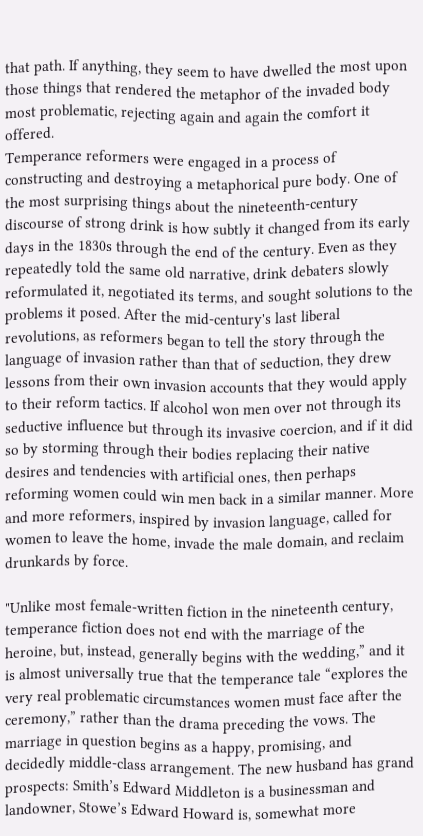that path. If anything, they seem to have dwelled the most upon those things that rendered the metaphor of the invaded body most problematic, rejecting again and again the comfort it offered.
Temperance reformers were engaged in a process of constructing and destroying a metaphorical pure body. One of the most surprising things about the nineteenth-century discourse of strong drink is how subtly it changed from its early days in the 1830s through the end of the century. Even as they repeatedly told the same old narrative, drink debaters slowly reformulated it, negotiated its terms, and sought solutions to the problems it posed. After the mid-century's last liberal revolutions, as reformers began to tell the story through the language of invasion rather than that of seduction, they drew lessons from their own invasion accounts that they would apply to their reform tactics. If alcohol won men over not through its seductive influence but through its invasive coercion, and if it did so by storming through their bodies replacing their native desires and tendencies with artificial ones, then perhaps reforming women could win men back in a similar manner. More and more reformers, inspired by invasion language, called for women to leave the home, invade the male domain, and reclaim drunkards by force.

"Unlike most female-written fiction in the nineteenth century, temperance fiction does not end with the marriage of the heroine, but, instead, generally begins with the wedding,” and it is almost universally true that the temperance tale “explores the very real problematic circumstances women must face after the ceremony,” rather than the drama preceding the vows. The marriage in question begins as a happy, promising, and decidedly middle-class arrangement. The new husband has grand prospects: Smith’s Edward Middleton is a businessman and landowner, Stowe’s Edward Howard is, somewhat more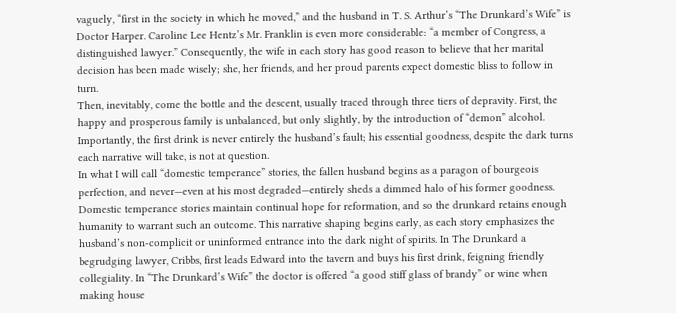vaguely, “first in the society in which he moved,” and the husband in T. S. Arthur’s “The Drunkard’s Wife” is Doctor Harper. Caroline Lee Hentz’s Mr. Franklin is even more considerable: “a member of Congress, a distinguished lawyer.” Consequently, the wife in each story has good reason to believe that her marital decision has been made wisely; she, her friends, and her proud parents expect domestic bliss to follow in turn.
Then, inevitably, come the bottle and the descent, usually traced through three tiers of depravity. First, the happy and prosperous family is unbalanced, but only slightly, by the introduction of “demon” alcohol. Importantly, the first drink is never entirely the husband’s fault; his essential goodness, despite the dark turns each narrative will take, is not at question.
In what I will call “domestic temperance” stories, the fallen husband begins as a paragon of bourgeois perfection, and never—even at his most degraded—entirely sheds a dimmed halo of his former goodness. Domestic temperance stories maintain continual hope for reformation, and so the drunkard retains enough humanity to warrant such an outcome. This narrative shaping begins early, as each story emphasizes the husband’s non-complicit or uninformed entrance into the dark night of spirits. In The Drunkard a begrudging lawyer, Cribbs, first leads Edward into the tavern and buys his first drink, feigning friendly collegiality. In “The Drunkard’s Wife” the doctor is offered “a good stiff glass of brandy” or wine when making house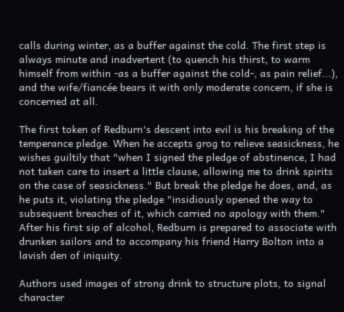calls during winter, as a buffer against the cold. The first step is always minute and inadvertent (to quench his thirst, to warm himself from within -as a buffer against the cold-, as pain relief...), and the wife/fiancée bears it with only moderate concern, if she is concerned at all.

The first token of Redburn's descent into evil is his breaking of the temperance pledge. When he accepts grog to relieve seasickness, he wishes guiltily that "when I signed the pledge of abstinence, I had not taken care to insert a little clause, allowing me to drink spirits on the case of seasickness." But break the pledge he does, and, as he puts it, violating the pledge "insidiously opened the way to subsequent breaches of it, which carried no apology with them."
After his first sip of alcohol, Redburn is prepared to associate with drunken sailors and to accompany his friend Harry Bolton into a lavish den of iniquity.

Authors used images of strong drink to structure plots, to signal character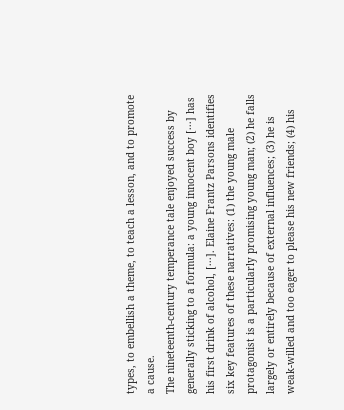types, to embellish a theme, to teach a lesson, and to promote a cause.
The nineteenth-century temperance tale enjoyed success by generally sticking to a formula: a young innocent boy [···] has his first drink of alcohol, [···]. Elaine Frantz Parsons identifies six key features of these narratives: (1) the young male protagonist is a particularly promising young man; (2) he falls largely or entirely because of external influences; (3) he is weak-willed and too eager to please his new friends; (4) his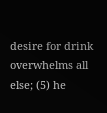desire for drink overwhelms all else; (5) he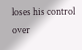loses his control over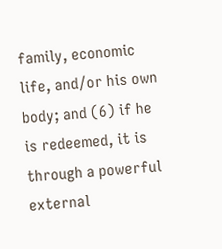family, economic life, and/or his own body; and (6) if he is redeemed, it is through a powerful external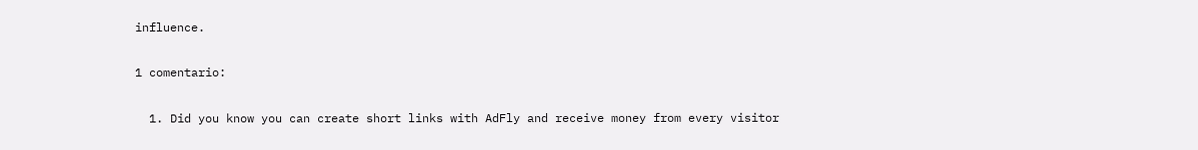influence.

1 comentario:

  1. Did you know you can create short links with AdFly and receive money from every visitor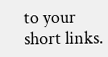to your short links.